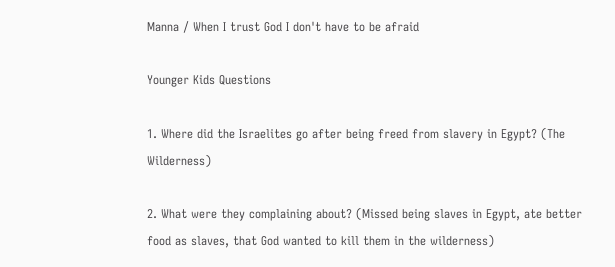Manna / When I trust God I don't have to be afraid

Younger Kids Questions

1. Where did the Israelites go after being freed from slavery in Egypt? (The Wilderness)

2. What were they complaining about? (Missed being slaves in Egypt, ate better food as slaves, that God wanted to kill them in the wilderness)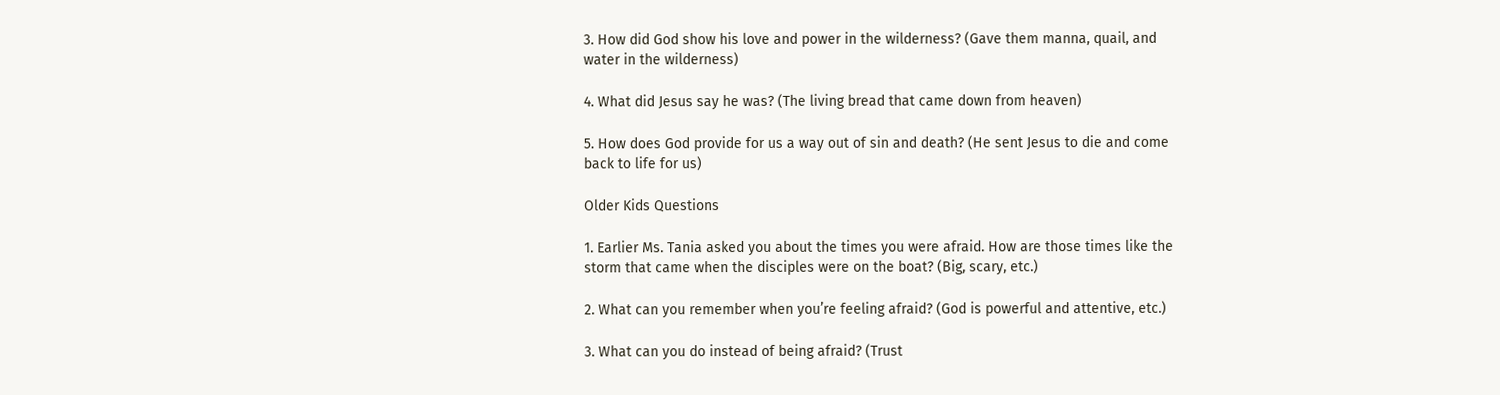3. How did God show his love and power in the wilderness? (Gave them manna, quail, and water in the wilderness)

4. What did Jesus say he was? (The living bread that came down from heaven)

5. How does God provide for us a way out of sin and death? (He sent Jesus to die and come back to life for us)

Older Kids Questions

1. Earlier Ms. Tania asked you about the times you were afraid. How are those times like the storm that came when the disciples were on the boat? (Big, scary, etc.)

2. What can you remember when you’re feeling afraid? (God is powerful and attentive, etc.)

3. What can you do instead of being afraid? (Trust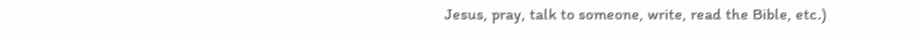Jesus, pray, talk to someone, write, read the Bible, etc.)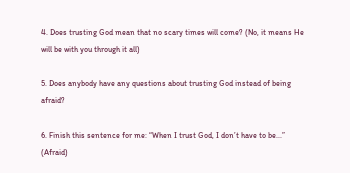4. Does trusting God mean that no scary times will come? (No, it means He will be with you through it all)

5. Does anybody have any questions about trusting God instead of being afraid?

6. Finish this sentence for me: “When I trust God, I don’t have to be...” (Afraid)